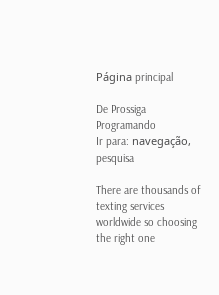Página principal

De Prossiga Programando
Ir para: navegação, pesquisa

There are thousands of texting services worldwide so choosing the right one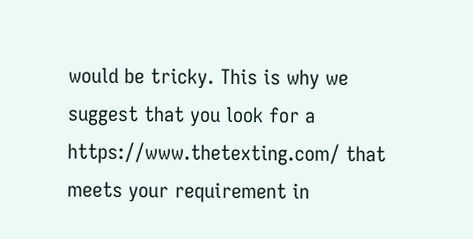would be tricky. This is why we suggest that you look for a https://www.thetexting.com/ that meets your requirement in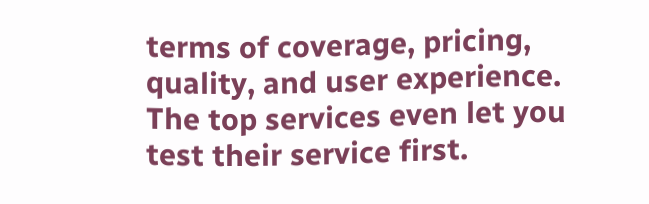terms of coverage, pricing, quality, and user experience. The top services even let you test their service first.